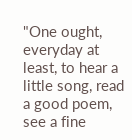"One ought, everyday at least, to hear a little song, read a good poem, see a fine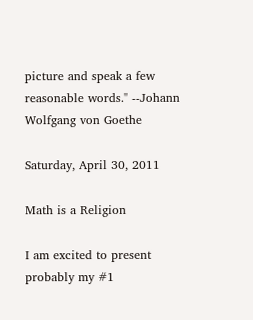picture and speak a few reasonable words." --Johann Wolfgang von Goethe

Saturday, April 30, 2011

Math is a Religion

I am excited to present probably my #1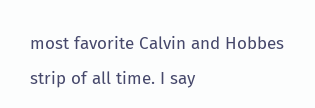most favorite Calvin and Hobbes strip of all time. I say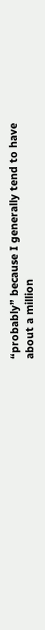“probably” because I generally tend to have about a million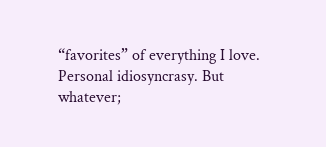“favorites” of everything I love. Personal idiosyncrasy. But whatever;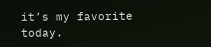it’s my favorite today.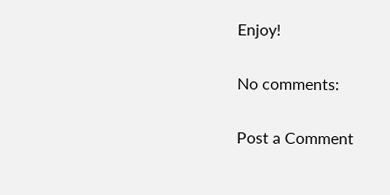Enjoy!

No comments:

Post a Comment